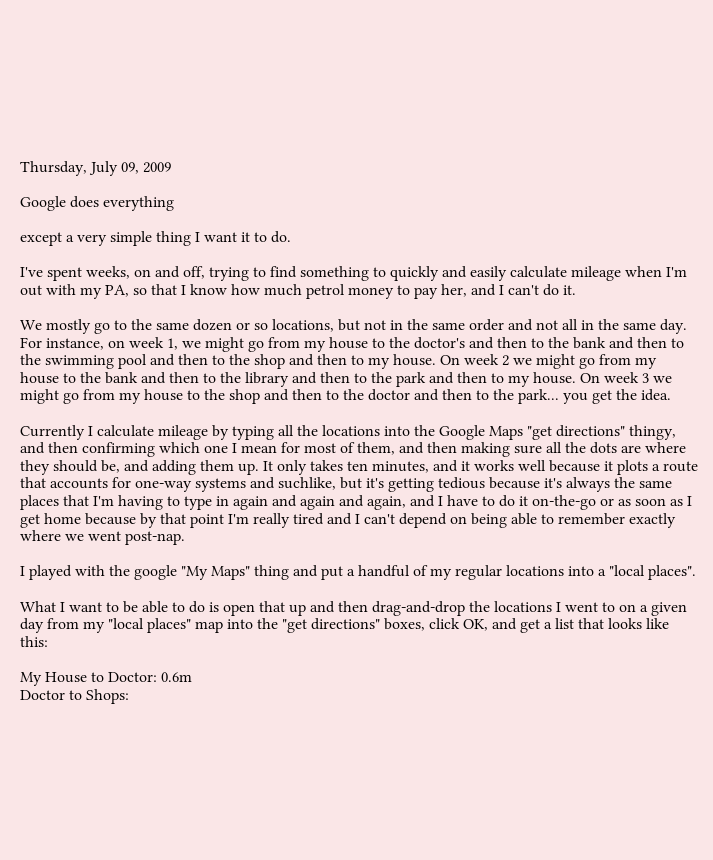Thursday, July 09, 2009

Google does everything

except a very simple thing I want it to do.

I've spent weeks, on and off, trying to find something to quickly and easily calculate mileage when I'm out with my PA, so that I know how much petrol money to pay her, and I can't do it.

We mostly go to the same dozen or so locations, but not in the same order and not all in the same day. For instance, on week 1, we might go from my house to the doctor's and then to the bank and then to the swimming pool and then to the shop and then to my house. On week 2 we might go from my house to the bank and then to the library and then to the park and then to my house. On week 3 we might go from my house to the shop and then to the doctor and then to the park... you get the idea.

Currently I calculate mileage by typing all the locations into the Google Maps "get directions" thingy, and then confirming which one I mean for most of them, and then making sure all the dots are where they should be, and adding them up. It only takes ten minutes, and it works well because it plots a route that accounts for one-way systems and suchlike, but it's getting tedious because it's always the same places that I'm having to type in again and again and again, and I have to do it on-the-go or as soon as I get home because by that point I'm really tired and I can't depend on being able to remember exactly where we went post-nap.

I played with the google "My Maps" thing and put a handful of my regular locations into a "local places".

What I want to be able to do is open that up and then drag-and-drop the locations I went to on a given day from my "local places" map into the "get directions" boxes, click OK, and get a list that looks like this:

My House to Doctor: 0.6m
Doctor to Shops: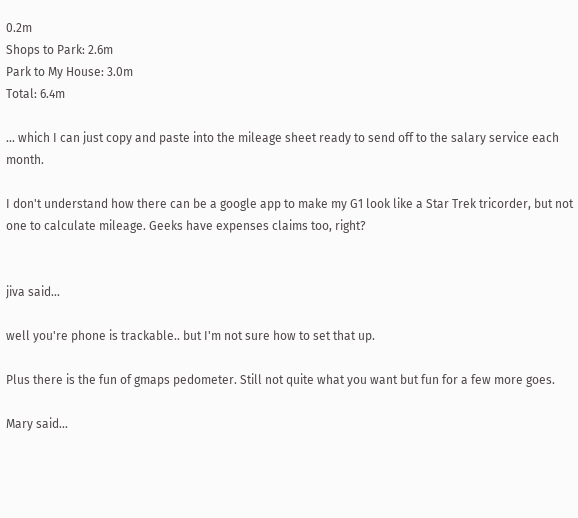0.2m
Shops to Park: 2.6m
Park to My House: 3.0m
Total: 6.4m

... which I can just copy and paste into the mileage sheet ready to send off to the salary service each month.

I don't understand how there can be a google app to make my G1 look like a Star Trek tricorder, but not one to calculate mileage. Geeks have expenses claims too, right?


jiva said...

well you're phone is trackable.. but I'm not sure how to set that up.

Plus there is the fun of gmaps pedometer. Still not quite what you want but fun for a few more goes.

Mary said...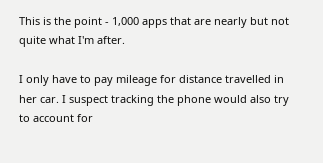This is the point - 1,000 apps that are nearly but not quite what I'm after.

I only have to pay mileage for distance travelled in her car. I suspect tracking the phone would also try to account for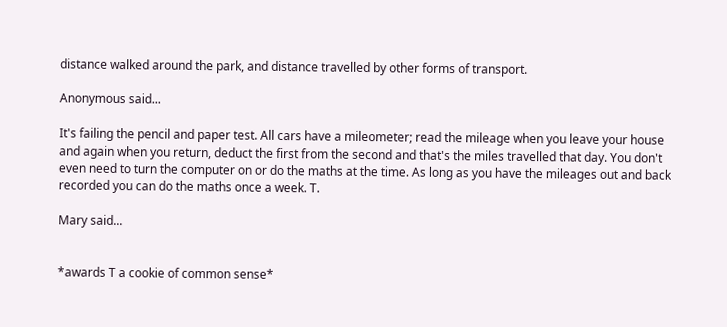distance walked around the park, and distance travelled by other forms of transport.

Anonymous said...

It's failing the pencil and paper test. All cars have a mileometer; read the mileage when you leave your house and again when you return, deduct the first from the second and that's the miles travelled that day. You don't even need to turn the computer on or do the maths at the time. As long as you have the mileages out and back recorded you can do the maths once a week. T.

Mary said...


*awards T a cookie of common sense*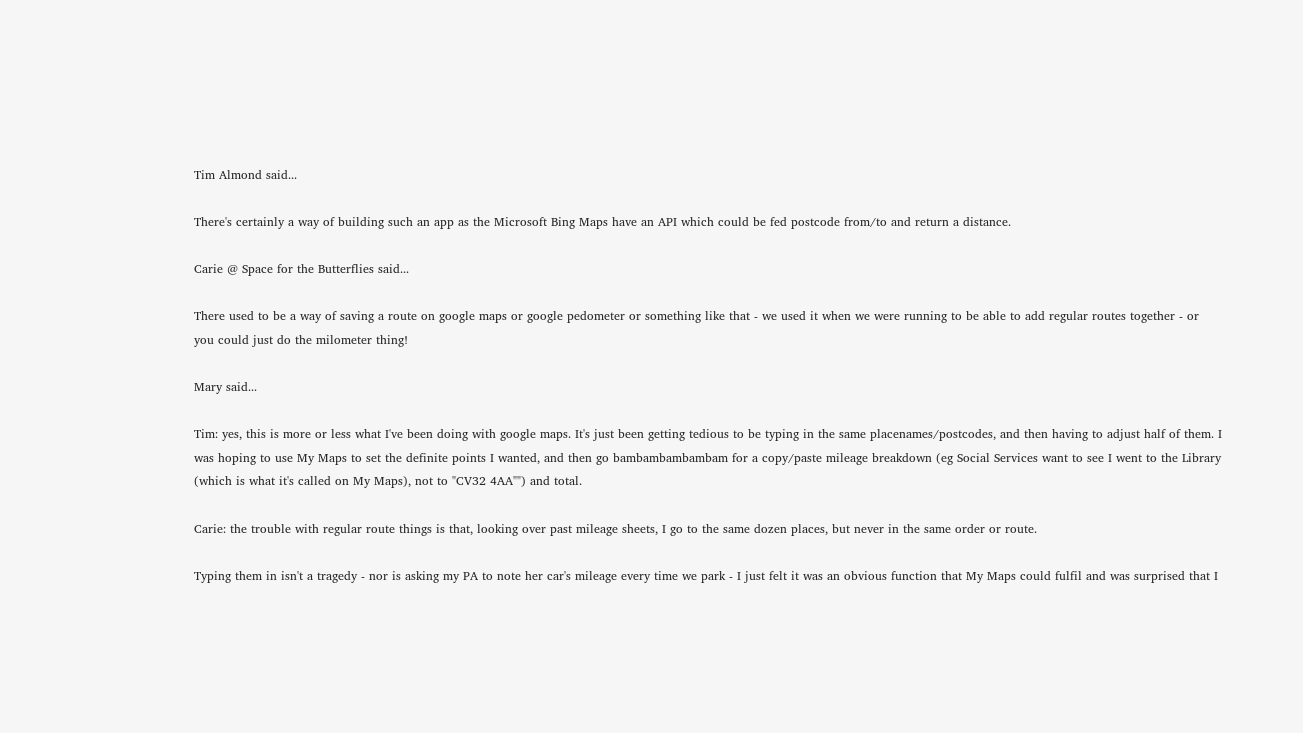Tim Almond said...

There's certainly a way of building such an app as the Microsoft Bing Maps have an API which could be fed postcode from/to and return a distance.

Carie @ Space for the Butterflies said...

There used to be a way of saving a route on google maps or google pedometer or something like that - we used it when we were running to be able to add regular routes together - or you could just do the milometer thing!

Mary said...

Tim: yes, this is more or less what I've been doing with google maps. It's just been getting tedious to be typing in the same placenames/postcodes, and then having to adjust half of them. I was hoping to use My Maps to set the definite points I wanted, and then go bambambambambam for a copy/paste mileage breakdown (eg Social Services want to see I went to the Library (which is what it's called on My Maps), not to "CV32 4AA"") and total.

Carie: the trouble with regular route things is that, looking over past mileage sheets, I go to the same dozen places, but never in the same order or route.

Typing them in isn't a tragedy - nor is asking my PA to note her car's mileage every time we park - I just felt it was an obvious function that My Maps could fulfil and was surprised that I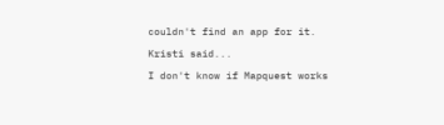couldn't find an app for it.

Kristi said...

I don't know if Mapquest works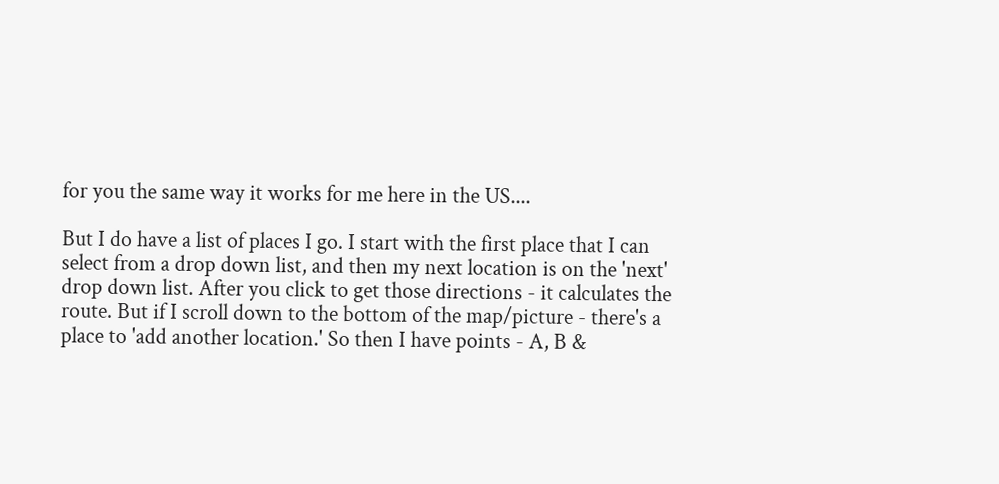for you the same way it works for me here in the US....

But I do have a list of places I go. I start with the first place that I can select from a drop down list, and then my next location is on the 'next' drop down list. After you click to get those directions - it calculates the route. But if I scroll down to the bottom of the map/picture - there's a place to 'add another location.' So then I have points - A, B &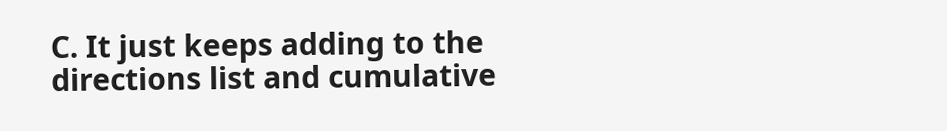C. It just keeps adding to the directions list and cumulative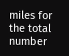miles for the total number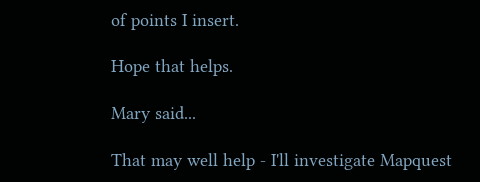of points I insert.

Hope that helps.

Mary said...

That may well help - I'll investigate Mapquest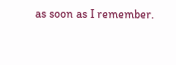as soon as I remember.